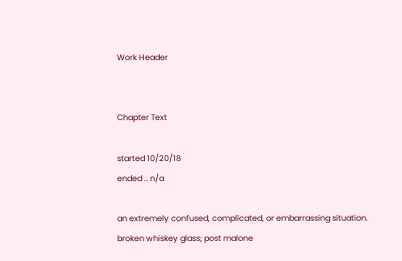Work Header


Chapter Text

started 10/20/18
ended .. n/a

an extremely confused, complicated, or embarrassing situation.
broken whiskey glass; post malone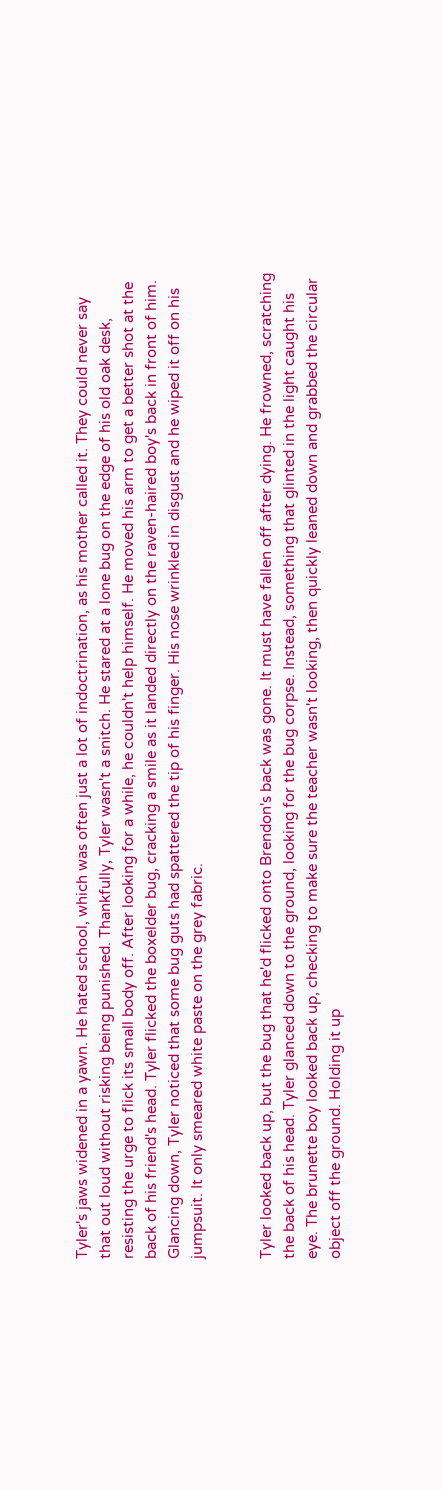Tyler's jaws widened in a yawn. He hated school, which was often just a lot of indoctrination, as his mother called it. They could never say that out loud without risking being punished. Thankfully, Tyler wasn't a snitch. He stared at a lone bug on the edge of his old oak desk, resisting the urge to flick its small body off. After looking for a while, he couldn't help himself. He moved his arm to get a better shot at the back of his friend's head. Tyler flicked the boxelder bug, cracking a smile as it landed directly on the raven-haired boy's back in front of him. Glancing down, Tyler noticed that some bug guts had spattered the tip of his finger. His nose wrinkled in disgust and he wiped it off on his jumpsuit. It only smeared white paste on the grey fabric.


Tyler looked back up, but the bug that he'd flicked onto Brendon's back was gone. It must have fallen off after dying. He frowned, scratching the back of his head. Tyler glanced down to the ground, looking for the bug corpse. Instead, something that glinted in the light caught his eye. The brunette boy looked back up, checking to make sure the teacher wasn't looking, then quickly leaned down and grabbed the circular object off the ground. Holding it up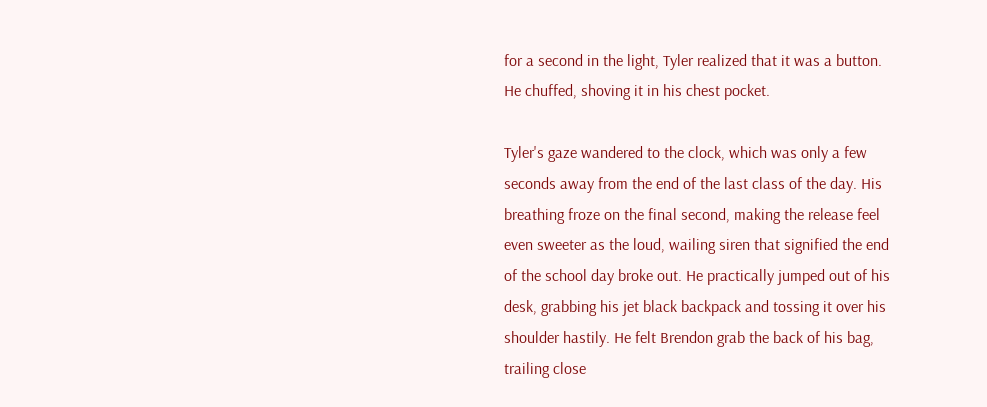for a second in the light, Tyler realized that it was a button. He chuffed, shoving it in his chest pocket.

Tyler's gaze wandered to the clock, which was only a few seconds away from the end of the last class of the day. His breathing froze on the final second, making the release feel even sweeter as the loud, wailing siren that signified the end of the school day broke out. He practically jumped out of his desk, grabbing his jet black backpack and tossing it over his shoulder hastily. He felt Brendon grab the back of his bag, trailing close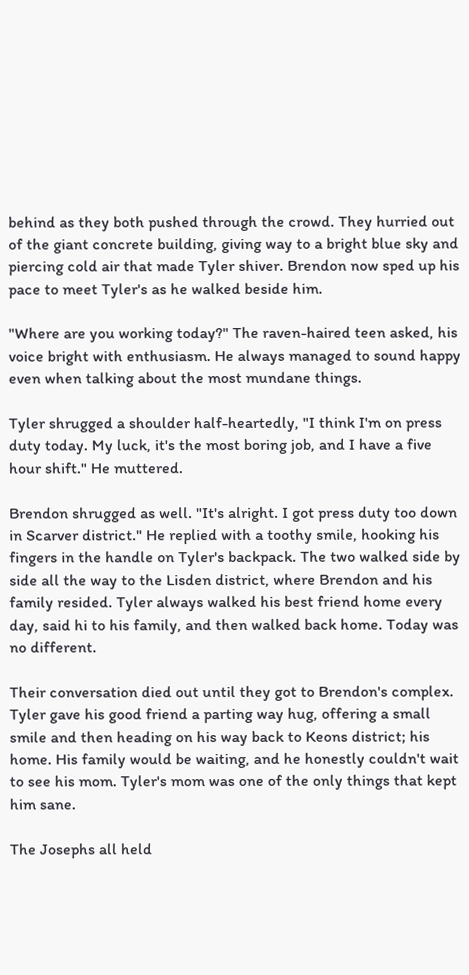behind as they both pushed through the crowd. They hurried out of the giant concrete building, giving way to a bright blue sky and piercing cold air that made Tyler shiver. Brendon now sped up his pace to meet Tyler's as he walked beside him.

"Where are you working today?" The raven-haired teen asked, his voice bright with enthusiasm. He always managed to sound happy even when talking about the most mundane things.

Tyler shrugged a shoulder half-heartedly, "I think I'm on press duty today. My luck, it's the most boring job, and I have a five hour shift." He muttered.

Brendon shrugged as well. "It's alright. I got press duty too down in Scarver district." He replied with a toothy smile, hooking his fingers in the handle on Tyler's backpack. The two walked side by side all the way to the Lisden district, where Brendon and his family resided. Tyler always walked his best friend home every day, said hi to his family, and then walked back home. Today was no different.

Their conversation died out until they got to Brendon's complex. Tyler gave his good friend a parting way hug, offering a small smile and then heading on his way back to Keons district; his home. His family would be waiting, and he honestly couldn't wait to see his mom. Tyler's mom was one of the only things that kept him sane.

The Josephs all held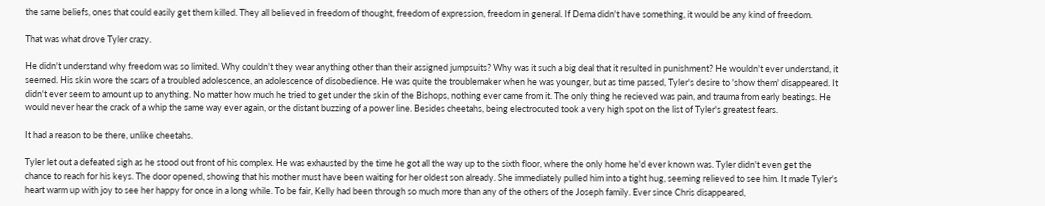the same beliefs, ones that could easily get them killed. They all believed in freedom of thought, freedom of expression, freedom in general. If Dema didn't have something, it would be any kind of freedom.

That was what drove Tyler crazy.

He didn't understand why freedom was so limited. Why couldn't they wear anything other than their assigned jumpsuits? Why was it such a big deal that it resulted in punishment? He wouldn't ever understand, it seemed. His skin wore the scars of a troubled adolescence, an adolescence of disobedience. He was quite the troublemaker when he was younger, but as time passed, Tyler's desire to 'show them' disappeared. It didn't ever seem to amount up to anything. No matter how much he tried to get under the skin of the Bishops, nothing ever came from it. The only thing he recieved was pain, and trauma from early beatings. He would never hear the crack of a whip the same way ever again, or the distant buzzing of a power line. Besides cheetahs, being electrocuted took a very high spot on the list of Tyler's greatest fears.

It had a reason to be there, unlike cheetahs.

Tyler let out a defeated sigh as he stood out front of his complex. He was exhausted by the time he got all the way up to the sixth floor, where the only home he'd ever known was. Tyler didn't even get the chance to reach for his keys. The door opened, showing that his mother must have been waiting for her oldest son already. She immediately pulled him into a tight hug, seeming relieved to see him. It made Tyler's heart warm up with joy to see her happy for once in a long while. To be fair, Kelly had been through so much more than any of the others of the Joseph family. Ever since Chris disappeared,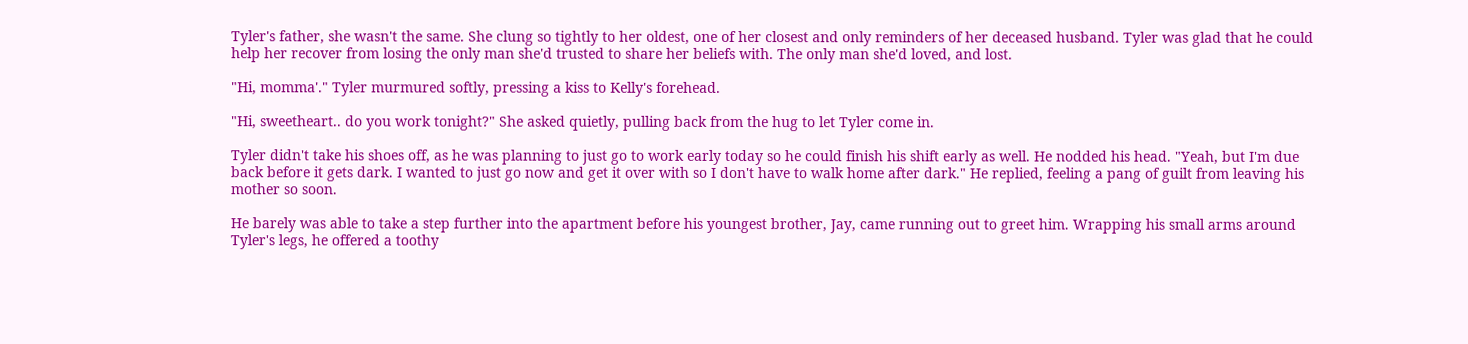Tyler's father, she wasn't the same. She clung so tightly to her oldest, one of her closest and only reminders of her deceased husband. Tyler was glad that he could help her recover from losing the only man she'd trusted to share her beliefs with. The only man she'd loved, and lost.

"Hi, momma'." Tyler murmured softly, pressing a kiss to Kelly's forehead.

"Hi, sweetheart.. do you work tonight?" She asked quietly, pulling back from the hug to let Tyler come in.

Tyler didn't take his shoes off, as he was planning to just go to work early today so he could finish his shift early as well. He nodded his head. "Yeah, but I'm due back before it gets dark. I wanted to just go now and get it over with so I don't have to walk home after dark." He replied, feeling a pang of guilt from leaving his mother so soon.

He barely was able to take a step further into the apartment before his youngest brother, Jay, came running out to greet him. Wrapping his small arms around Tyler's legs, he offered a toothy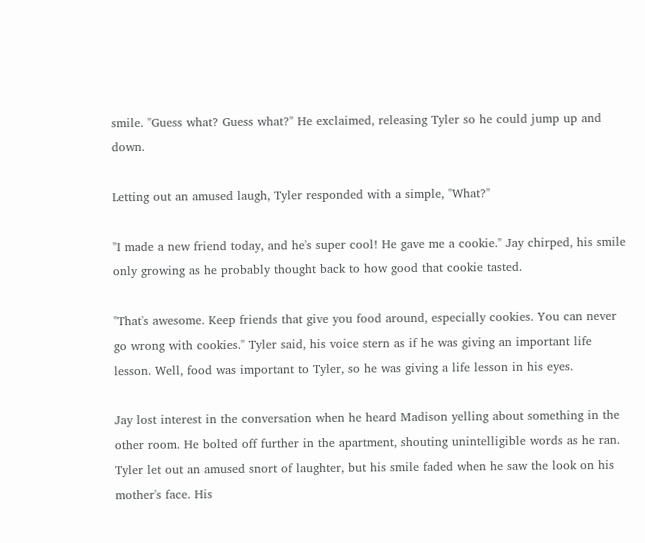smile. "Guess what? Guess what?" He exclaimed, releasing Tyler so he could jump up and down.

Letting out an amused laugh, Tyler responded with a simple, "What?"

"I made a new friend today, and he's super cool! He gave me a cookie." Jay chirped, his smile only growing as he probably thought back to how good that cookie tasted.

"That's awesome. Keep friends that give you food around, especially cookies. You can never go wrong with cookies." Tyler said, his voice stern as if he was giving an important life lesson. Well, food was important to Tyler, so he was giving a life lesson in his eyes.

Jay lost interest in the conversation when he heard Madison yelling about something in the other room. He bolted off further in the apartment, shouting unintelligible words as he ran. Tyler let out an amused snort of laughter, but his smile faded when he saw the look on his mother's face. His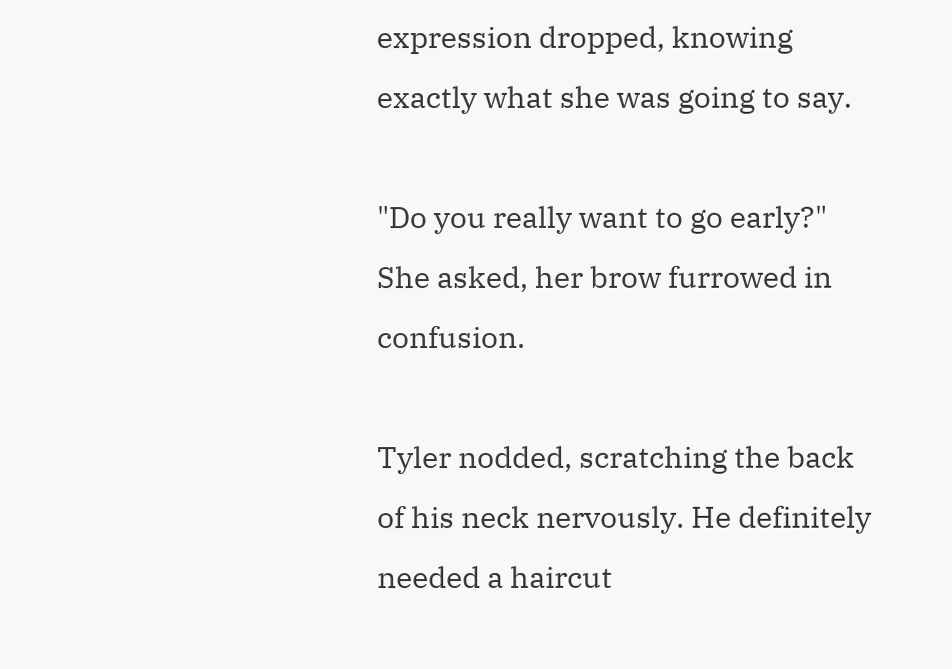expression dropped, knowing exactly what she was going to say.

"Do you really want to go early?" She asked, her brow furrowed in confusion.

Tyler nodded, scratching the back of his neck nervously. He definitely needed a haircut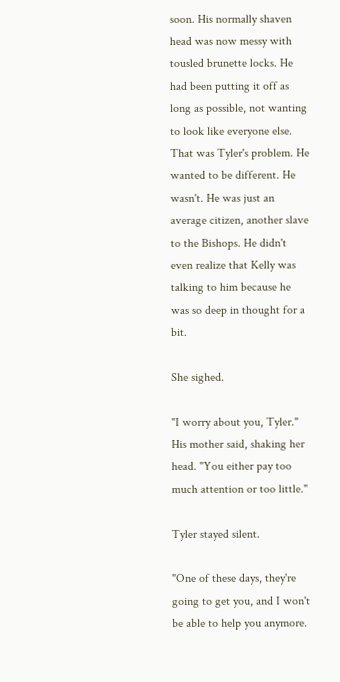soon. His normally shaven head was now messy with tousled brunette locks. He had been putting it off as long as possible, not wanting to look like everyone else. That was Tyler's problem. He wanted to be different. He wasn't. He was just an average citizen, another slave to the Bishops. He didn't even realize that Kelly was talking to him because he was so deep in thought for a bit.

She sighed.

"I worry about you, Tyler." His mother said, shaking her head. "You either pay too much attention or too little."

Tyler stayed silent.

"One of these days, they're going to get you, and I won't be able to help you anymore.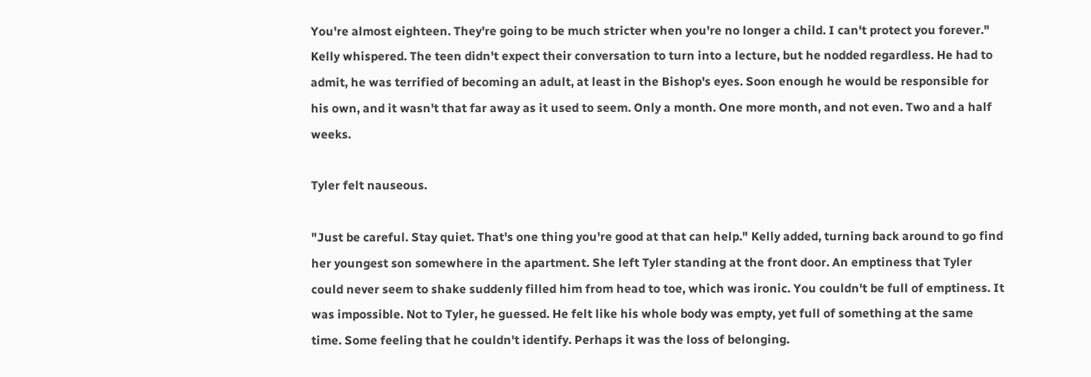You're almost eighteen. They're going to be much stricter when you're no longer a child. I can't protect you forever." Kelly whispered. The teen didn't expect their conversation to turn into a lecture, but he nodded regardless. He had to admit, he was terrified of becoming an adult, at least in the Bishop's eyes. Soon enough he would be responsible for his own, and it wasn't that far away as it used to seem. Only a month. One more month, and not even. Two and a half weeks.

Tyler felt nauseous.

"Just be careful. Stay quiet. That's one thing you're good at that can help." Kelly added, turning back around to go find her youngest son somewhere in the apartment. She left Tyler standing at the front door. An emptiness that Tyler could never seem to shake suddenly filled him from head to toe, which was ironic. You couldn't be full of emptiness. It was impossible. Not to Tyler, he guessed. He felt like his whole body was empty, yet full of something at the same time. Some feeling that he couldn't identify. Perhaps it was the loss of belonging.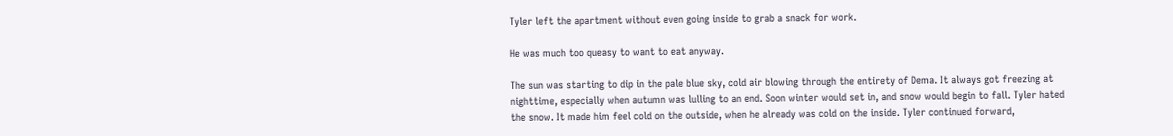Tyler left the apartment without even going inside to grab a snack for work.

He was much too queasy to want to eat anyway.

The sun was starting to dip in the pale blue sky, cold air blowing through the entirety of Dema. It always got freezing at nighttime, especially when autumn was lulling to an end. Soon winter would set in, and snow would begin to fall. Tyler hated the snow. It made him feel cold on the outside, when he already was cold on the inside. Tyler continued forward,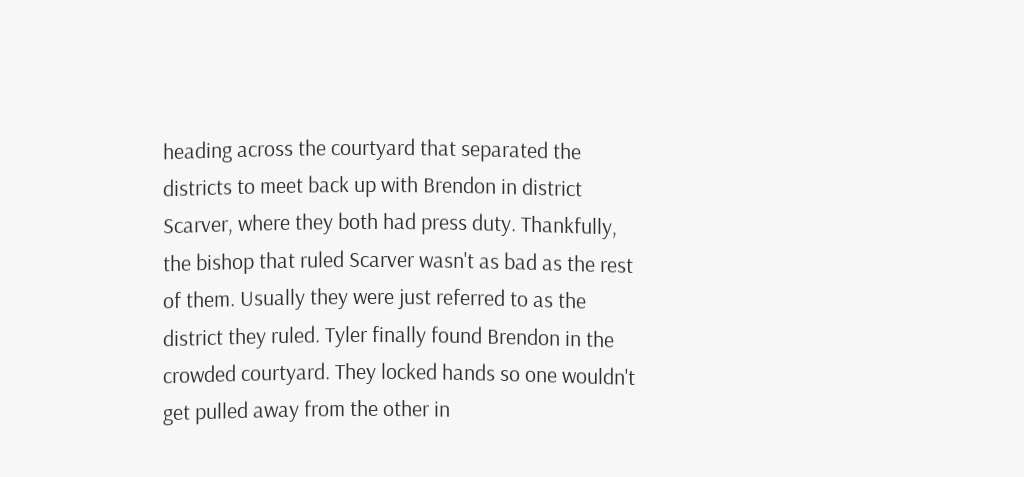heading across the courtyard that separated the districts to meet back up with Brendon in district Scarver, where they both had press duty. Thankfully, the bishop that ruled Scarver wasn't as bad as the rest of them. Usually they were just referred to as the district they ruled. Tyler finally found Brendon in the crowded courtyard. They locked hands so one wouldn't get pulled away from the other in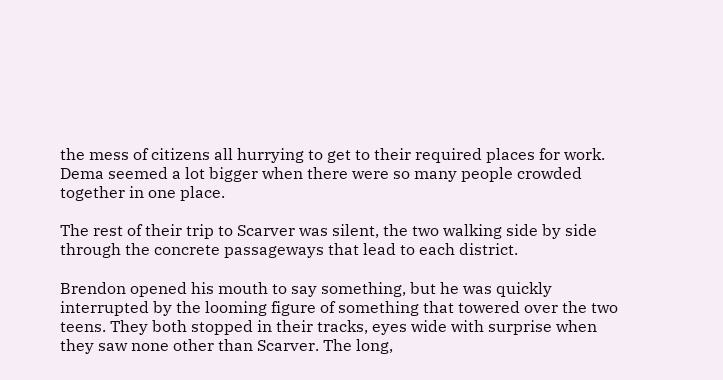the mess of citizens all hurrying to get to their required places for work. Dema seemed a lot bigger when there were so many people crowded together in one place.

The rest of their trip to Scarver was silent, the two walking side by side through the concrete passageways that lead to each district.

Brendon opened his mouth to say something, but he was quickly interrupted by the looming figure of something that towered over the two teens. They both stopped in their tracks, eyes wide with surprise when they saw none other than Scarver. The long,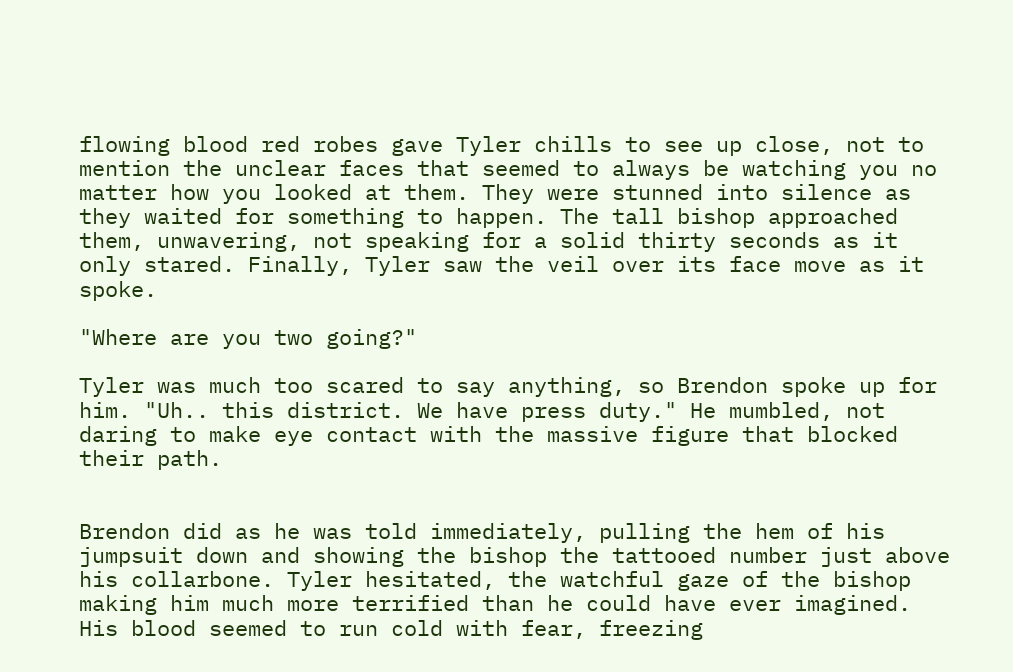flowing blood red robes gave Tyler chills to see up close, not to mention the unclear faces that seemed to always be watching you no matter how you looked at them. They were stunned into silence as they waited for something to happen. The tall bishop approached them, unwavering, not speaking for a solid thirty seconds as it only stared. Finally, Tyler saw the veil over its face move as it spoke.

"Where are you two going?"

Tyler was much too scared to say anything, so Brendon spoke up for him. "Uh.. this district. We have press duty." He mumbled, not daring to make eye contact with the massive figure that blocked their path.


Brendon did as he was told immediately, pulling the hem of his jumpsuit down and showing the bishop the tattooed number just above his collarbone. Tyler hesitated, the watchful gaze of the bishop making him much more terrified than he could have ever imagined. His blood seemed to run cold with fear, freezing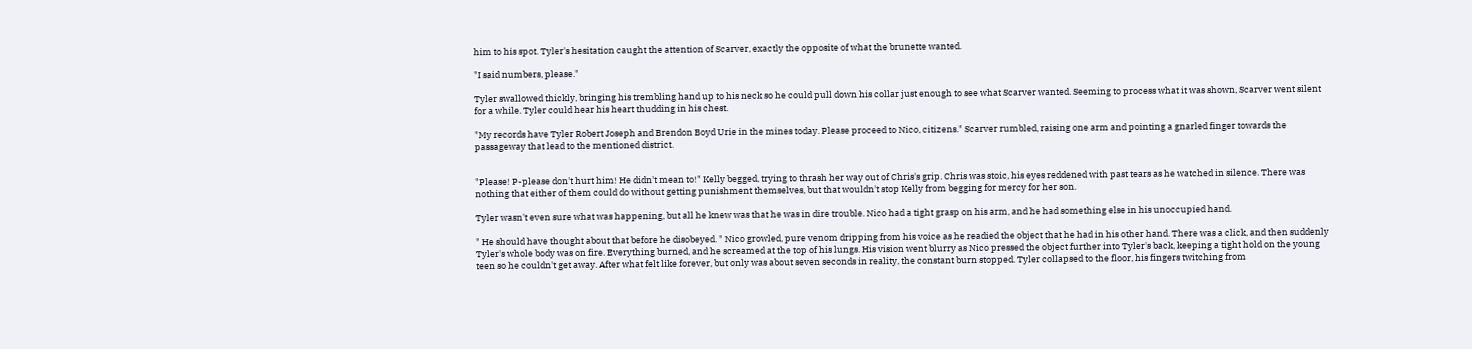him to his spot. Tyler's hesitation caught the attention of Scarver, exactly the opposite of what the brunette wanted.

"I said numbers, please."

Tyler swallowed thickly, bringing his trembling hand up to his neck so he could pull down his collar just enough to see what Scarver wanted. Seeming to process what it was shown, Scarver went silent for a while. Tyler could hear his heart thudding in his chest.

"My records have Tyler Robert Joseph and Brendon Boyd Urie in the mines today. Please proceed to Nico, citizens." Scarver rumbled, raising one arm and pointing a gnarled finger towards the passageway that lead to the mentioned district.


"Please! P-please don't hurt him! He didn't mean to!" Kelly begged, trying to thrash her way out of Chris's grip. Chris was stoic, his eyes reddened with past tears as he watched in silence. There was nothing that either of them could do without getting punishment themselves, but that wouldn't stop Kelly from begging for mercy for her son.

Tyler wasn't even sure what was happening, but all he knew was that he was in dire trouble. Nico had a tight grasp on his arm, and he had something else in his unoccupied hand.

" He should have thought about that before he disobeyed. " Nico growled, pure venom dripping from his voice as he readied the object that he had in his other hand. There was a click, and then suddenly Tyler's whole body was on fire. Everything burned, and he screamed at the top of his lungs. His vision went blurry as Nico pressed the object further into Tyler's back, keeping a tight hold on the young teen so he couldn't get away. After what felt like forever, but only was about seven seconds in reality, the constant burn stopped. Tyler collapsed to the floor, his fingers twitching from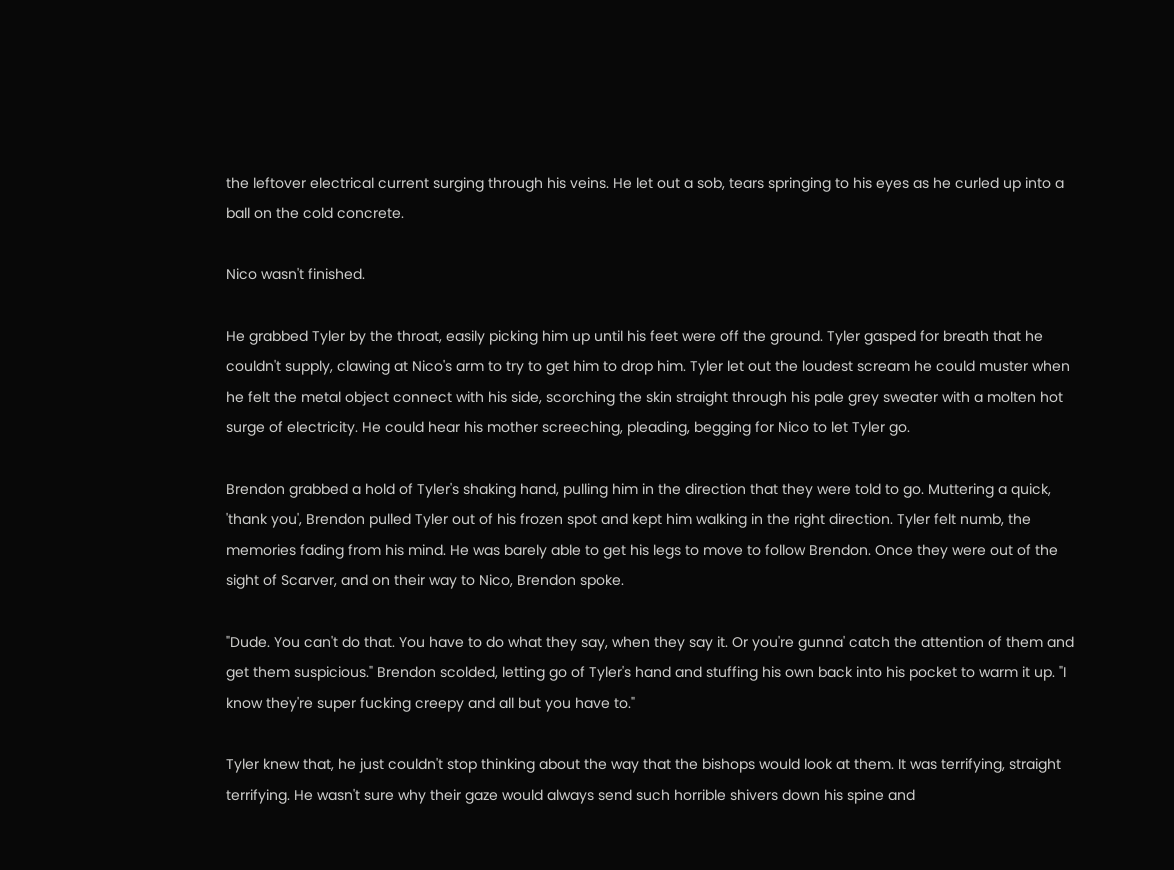the leftover electrical current surging through his veins. He let out a sob, tears springing to his eyes as he curled up into a ball on the cold concrete.

Nico wasn't finished.

He grabbed Tyler by the throat, easily picking him up until his feet were off the ground. Tyler gasped for breath that he couldn't supply, clawing at Nico's arm to try to get him to drop him. Tyler let out the loudest scream he could muster when he felt the metal object connect with his side, scorching the skin straight through his pale grey sweater with a molten hot surge of electricity. He could hear his mother screeching, pleading, begging for Nico to let Tyler go.

Brendon grabbed a hold of Tyler's shaking hand, pulling him in the direction that they were told to go. Muttering a quick, 'thank you', Brendon pulled Tyler out of his frozen spot and kept him walking in the right direction. Tyler felt numb, the memories fading from his mind. He was barely able to get his legs to move to follow Brendon. Once they were out of the sight of Scarver, and on their way to Nico, Brendon spoke.

"Dude. You can't do that. You have to do what they say, when they say it. Or you're gunna' catch the attention of them and get them suspicious." Brendon scolded, letting go of Tyler's hand and stuffing his own back into his pocket to warm it up. "I know they're super fucking creepy and all but you have to."

Tyler knew that, he just couldn't stop thinking about the way that the bishops would look at them. It was terrifying, straight terrifying. He wasn't sure why their gaze would always send such horrible shivers down his spine and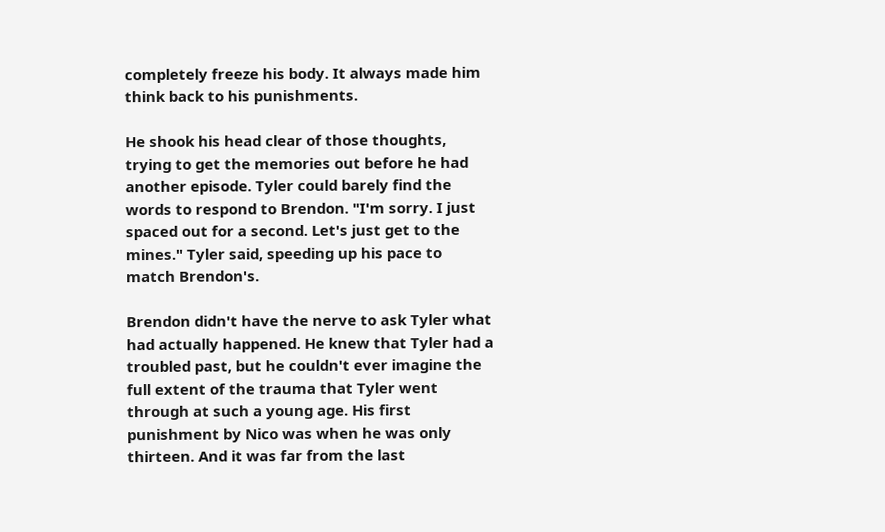completely freeze his body. It always made him think back to his punishments.

He shook his head clear of those thoughts, trying to get the memories out before he had another episode. Tyler could barely find the words to respond to Brendon. "I'm sorry. I just spaced out for a second. Let's just get to the mines." Tyler said, speeding up his pace to match Brendon's.

Brendon didn't have the nerve to ask Tyler what had actually happened. He knew that Tyler had a troubled past, but he couldn't ever imagine the full extent of the trauma that Tyler went through at such a young age. His first punishment by Nico was when he was only thirteen. And it was far from the last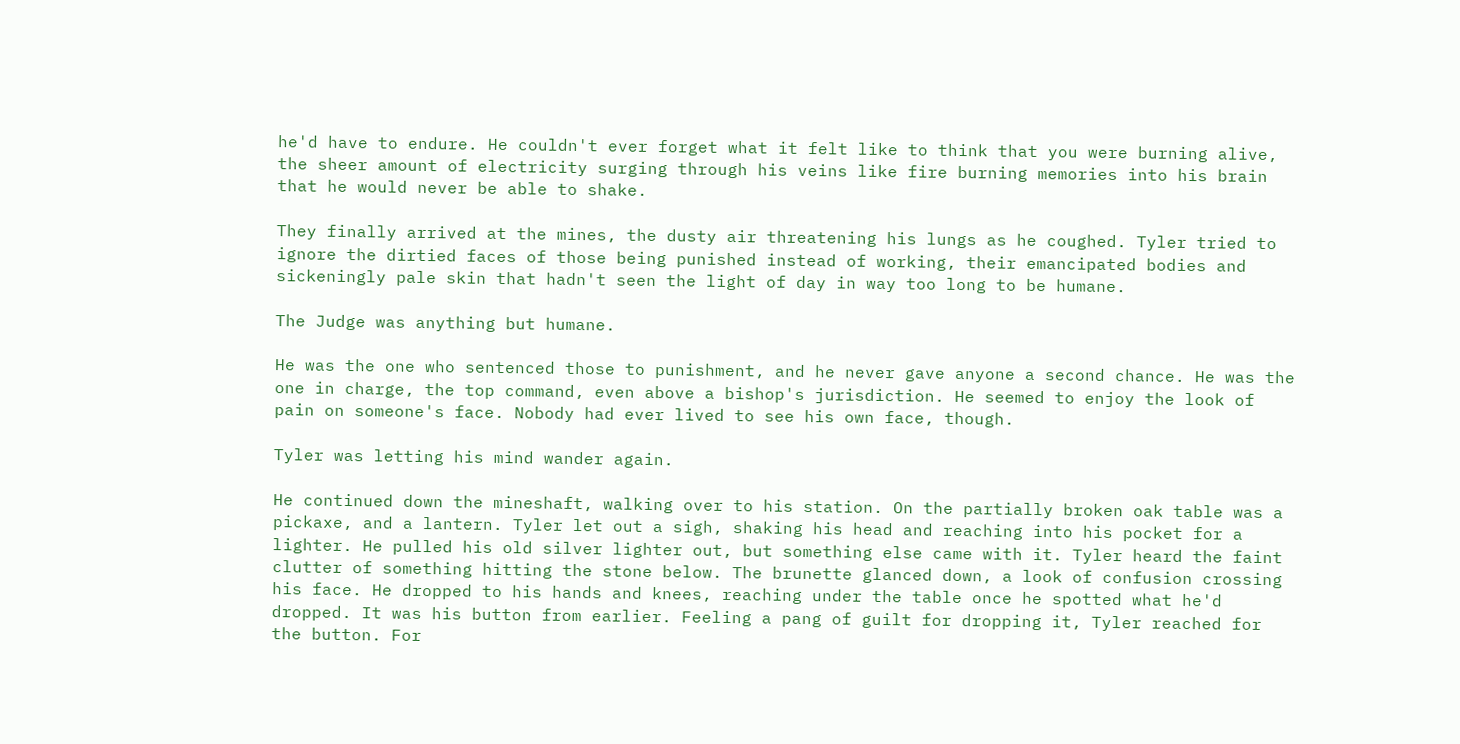he'd have to endure. He couldn't ever forget what it felt like to think that you were burning alive, the sheer amount of electricity surging through his veins like fire burning memories into his brain that he would never be able to shake.

They finally arrived at the mines, the dusty air threatening his lungs as he coughed. Tyler tried to ignore the dirtied faces of those being punished instead of working, their emancipated bodies and sickeningly pale skin that hadn't seen the light of day in way too long to be humane.

The Judge was anything but humane.

He was the one who sentenced those to punishment, and he never gave anyone a second chance. He was the one in charge, the top command, even above a bishop's jurisdiction. He seemed to enjoy the look of pain on someone's face. Nobody had ever lived to see his own face, though.

Tyler was letting his mind wander again.

He continued down the mineshaft, walking over to his station. On the partially broken oak table was a pickaxe, and a lantern. Tyler let out a sigh, shaking his head and reaching into his pocket for a lighter. He pulled his old silver lighter out, but something else came with it. Tyler heard the faint clutter of something hitting the stone below. The brunette glanced down, a look of confusion crossing his face. He dropped to his hands and knees, reaching under the table once he spotted what he'd dropped. It was his button from earlier. Feeling a pang of guilt for dropping it, Tyler reached for the button. For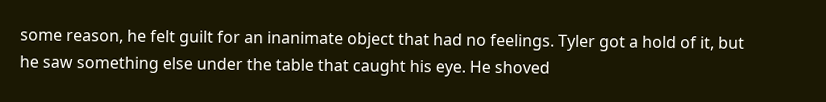some reason, he felt guilt for an inanimate object that had no feelings. Tyler got a hold of it, but he saw something else under the table that caught his eye. He shoved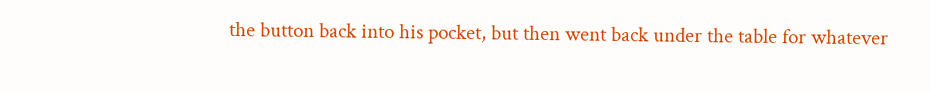the button back into his pocket, but then went back under the table for whatever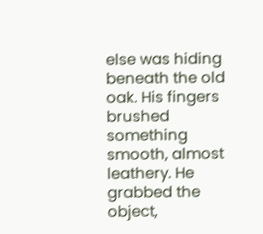else was hiding beneath the old oak. His fingers brushed something smooth, almost leathery. He grabbed the object,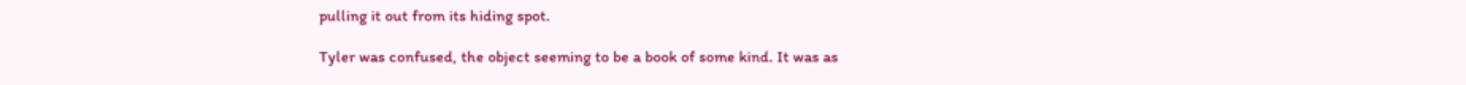pulling it out from its hiding spot.

Tyler was confused, the object seeming to be a book of some kind. It was as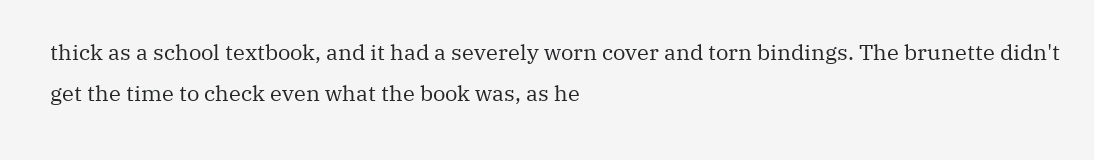thick as a school textbook, and it had a severely worn cover and torn bindings. The brunette didn't get the time to check even what the book was, as he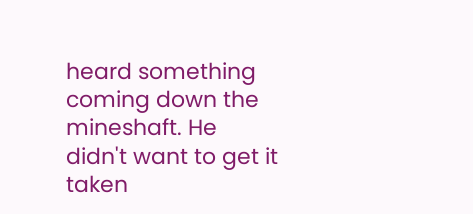heard something coming down the mineshaft. He didn't want to get it taken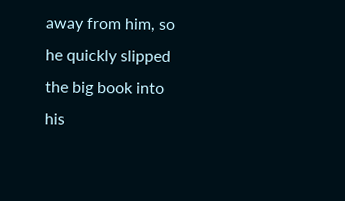away from him, so he quickly slipped the big book into his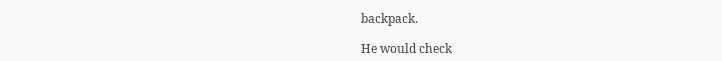backpack.

He would check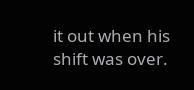it out when his shift was over.